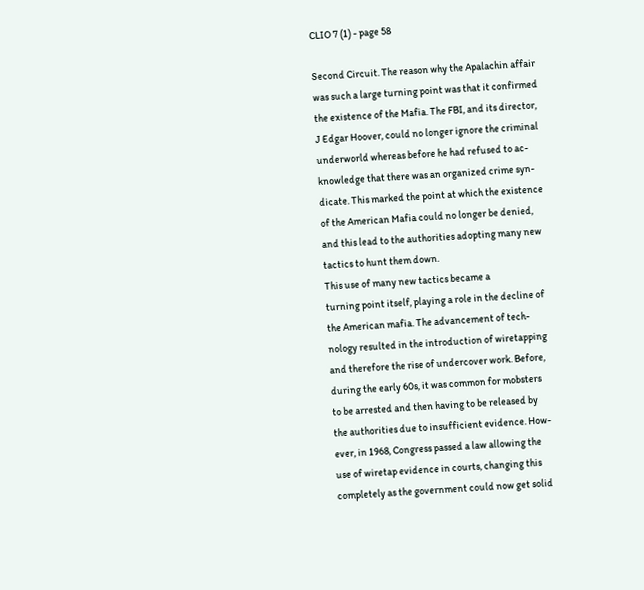CLIO 7 (1) - page 58

Second Circuit. The reason why the Apalachin affair
was such a large turning point was that it confirmed
the existence of the Mafia. The FBI, and its director,
J Edgar Hoover, could no longer ignore the criminal
underworld whereas before he had refused to ac-
knowledge that there was an organized crime syn-
dicate. This marked the point at which the existence
of the American Mafia could no longer be denied,
and this lead to the authorities adopting many new
tactics to hunt them down.
This use of many new tactics became a
turning point itself, playing a role in the decline of
the American mafia. The advancement of tech-
nology resulted in the introduction of wiretapping
and therefore the rise of undercover work. Before,
during the early 60s, it was common for mobsters
to be arrested and then having to be released by
the authorities due to insufficient evidence. How-
ever, in 1968, Congress passed a law allowing the
use of wiretap evidence in courts, changing this
completely as the government could now get solid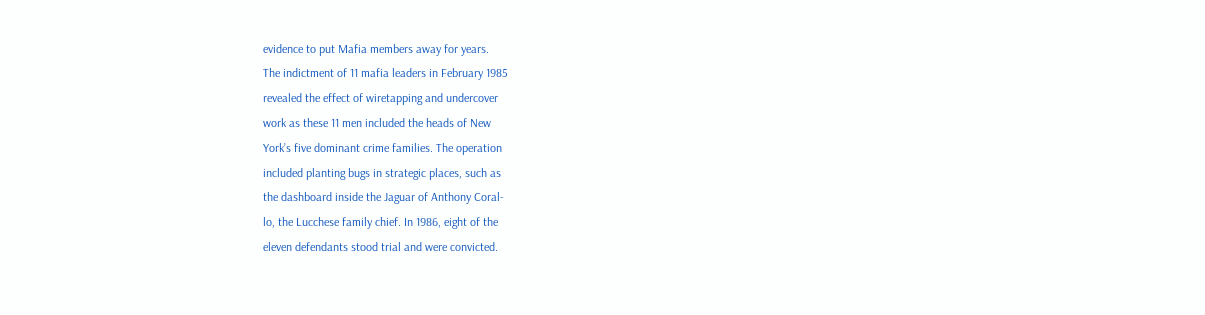evidence to put Mafia members away for years.
The indictment of 11 mafia leaders in February 1985
revealed the effect of wiretapping and undercover
work as these 11 men included the heads of New
York’s five dominant crime families. The operation
included planting bugs in strategic places, such as
the dashboard inside the Jaguar of Anthony Coral-
lo, the Lucchese family chief. In 1986, eight of the
eleven defendants stood trial and were convicted.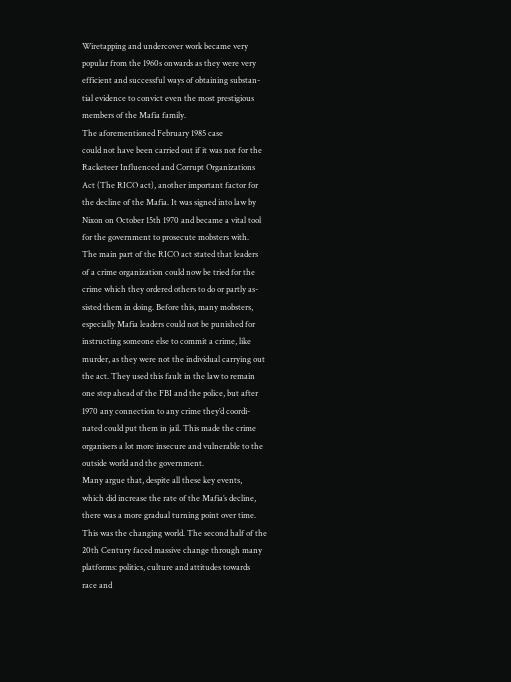Wiretapping and undercover work became very
popular from the 1960s onwards as they were very
efficient and successful ways of obtaining substan-
tial evidence to convict even the most prestigious
members of the Mafia family.
The aforementioned February 1985 case
could not have been carried out if it was not for the
Racketeer Influenced and Corrupt Organizations
Act (The RICO act), another important factor for
the decline of the Mafia. It was signed into law by
Nixon on October 15th 1970 and became a vital tool
for the government to prosecute mobsters with.
The main part of the RICO act stated that leaders
of a crime organization could now be tried for the
crime which they ordered others to do or partly as-
sisted them in doing. Before this, many mobsters,
especially Mafia leaders could not be punished for
instructing someone else to commit a crime, like
murder, as they were not the individual carrying out
the act. They used this fault in the law to remain
one step ahead of the FBI and the police, but after
1970 any connection to any crime they’d coordi-
nated could put them in jail. This made the crime
organisers a lot more insecure and vulnerable to the
outside world and the government.
Many argue that, despite all these key events,
which did increase the rate of the Mafia’s decline,
there was a more gradual turning point over time.
This was the changing world. The second half of the
20th Century faced massive change through many
platforms: politics, culture and attitudes towards
race and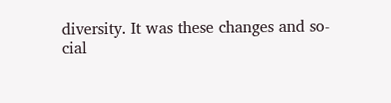diversity. It was these changes and so-
cial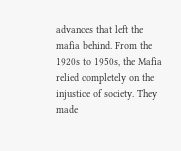advances that left the mafia behind. From the
1920s to 1950s, the Mafia relied completely on the
injustice of society. They made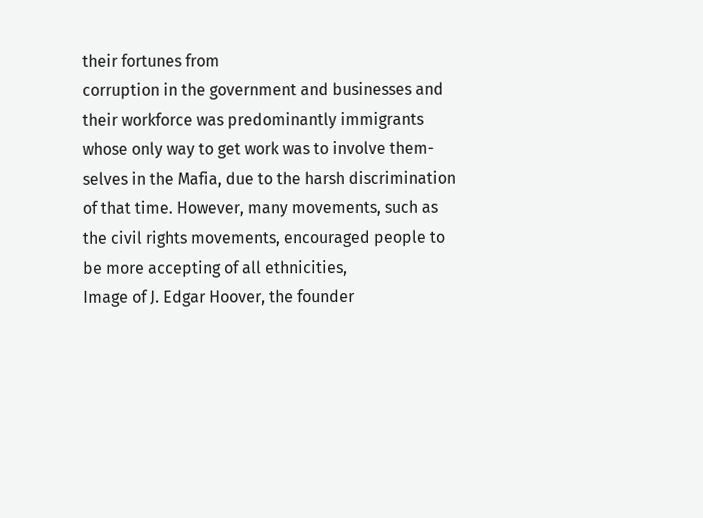their fortunes from
corruption in the government and businesses and
their workforce was predominantly immigrants
whose only way to get work was to involve them-
selves in the Mafia, due to the harsh discrimination
of that time. However, many movements, such as
the civil rights movements, encouraged people to
be more accepting of all ethnicities,
Image of J. Edgar Hoover, the founder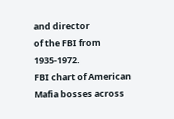and director
of the FBI from 1935-1972.
FBI chart of American Mafia bosses across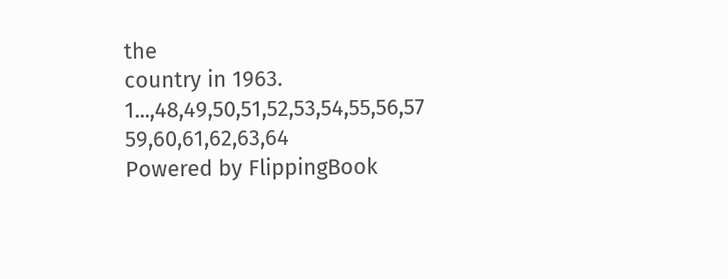the
country in 1963.
1...,48,49,50,51,52,53,54,55,56,57 59,60,61,62,63,64
Powered by FlippingBook